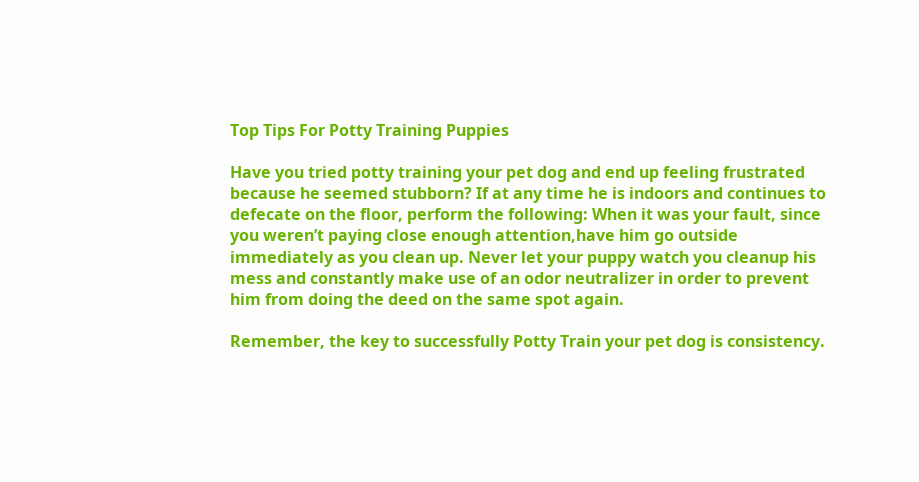Top Tips For Potty Training Puppies

Have you tried potty training your pet dog and end up feeling frustrated because he seemed stubborn? If at any time he is indoors and continues to defecate on the floor, perform the following: When it was your fault, since you weren’t paying close enough attention,have him go outside immediately as you clean up. Never let your puppy watch you cleanup his mess and constantly make use of an odor neutralizer in order to prevent him from doing the deed on the same spot again.

Remember, the key to successfully Potty Train your pet dog is consistency.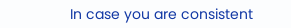In case you are consistent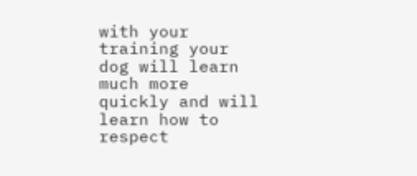with your training your dog will learn much more quickly and will learn how to respect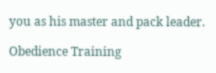you as his master and pack leader.

Obedience Training